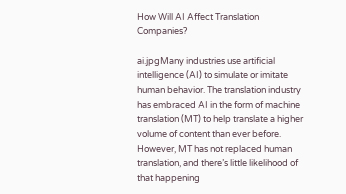How Will AI Affect Translation Companies?

ai.jpgMany industries use artificial intelligence (AI) to simulate or imitate human behavior. The translation industry has embraced AI in the form of machine translation (MT) to help translate a higher volume of content than ever before. However, MT has not replaced human translation, and there’s little likelihood of that happening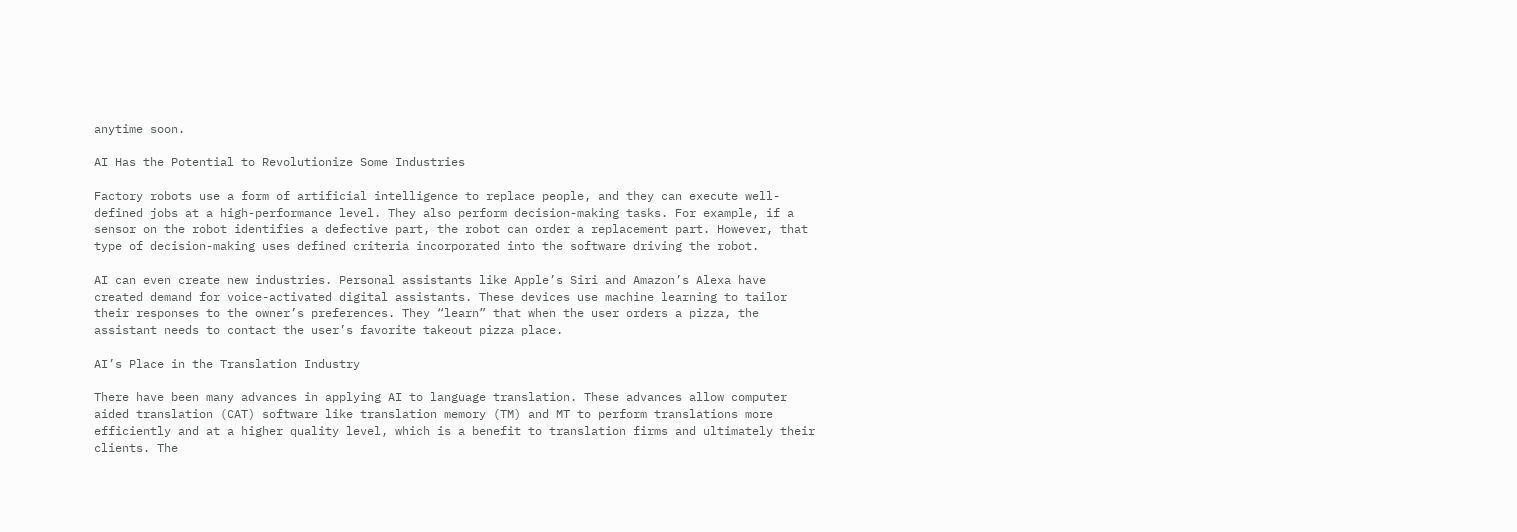anytime soon.

AI Has the Potential to Revolutionize Some Industries

Factory robots use a form of artificial intelligence to replace people, and they can execute well-defined jobs at a high-performance level. They also perform decision-making tasks. For example, if a sensor on the robot identifies a defective part, the robot can order a replacement part. However, that type of decision-making uses defined criteria incorporated into the software driving the robot.

AI can even create new industries. Personal assistants like Apple’s Siri and Amazon’s Alexa have created demand for voice-activated digital assistants. These devices use machine learning to tailor their responses to the owner’s preferences. They “learn” that when the user orders a pizza, the assistant needs to contact the user’s favorite takeout pizza place.

AI’s Place in the Translation Industry

There have been many advances in applying AI to language translation. These advances allow computer aided translation (CAT) software like translation memory (TM) and MT to perform translations more efficiently and at a higher quality level, which is a benefit to translation firms and ultimately their clients. The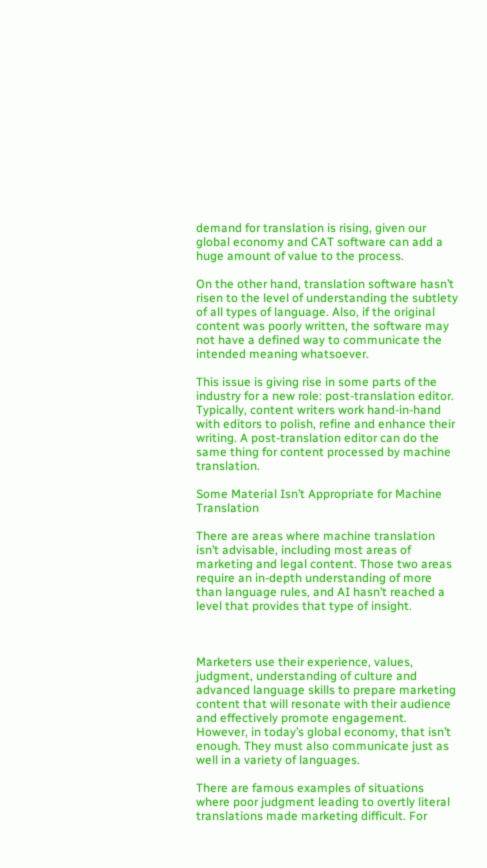demand for translation is rising, given our global economy and CAT software can add a huge amount of value to the process.

On the other hand, translation software hasn’t risen to the level of understanding the subtlety of all types of language. Also, if the original content was poorly written, the software may not have a defined way to communicate the intended meaning whatsoever.

This issue is giving rise in some parts of the industry for a new role: post-translation editor. Typically, content writers work hand-in-hand with editors to polish, refine and enhance their writing. A post-translation editor can do the same thing for content processed by machine translation.

Some Material Isn’t Appropriate for Machine Translation

There are areas where machine translation isn’t advisable, including most areas of marketing and legal content. Those two areas require an in-depth understanding of more than language rules, and AI hasn’t reached a level that provides that type of insight.



Marketers use their experience, values, judgment, understanding of culture and advanced language skills to prepare marketing content that will resonate with their audience and effectively promote engagement. However, in today’s global economy, that isn’t enough. They must also communicate just as well in a variety of languages.

There are famous examples of situations where poor judgment leading to overtly literal translations made marketing difficult. For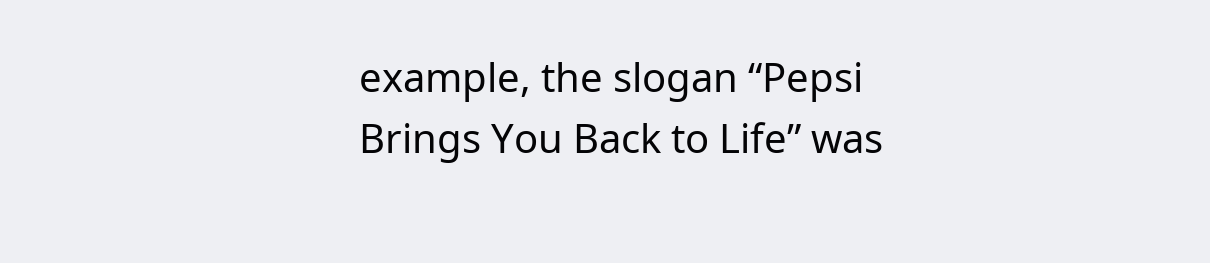example, the slogan “Pepsi Brings You Back to Life” was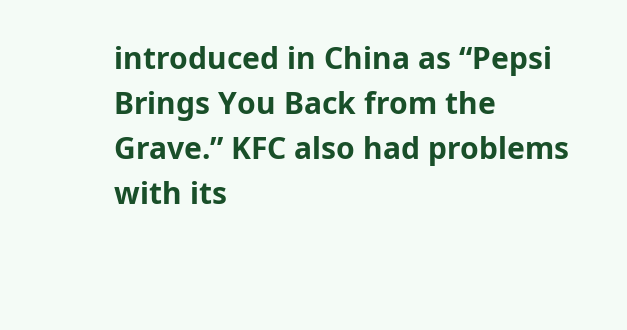introduced in China as “Pepsi Brings You Back from the Grave.” KFC also had problems with its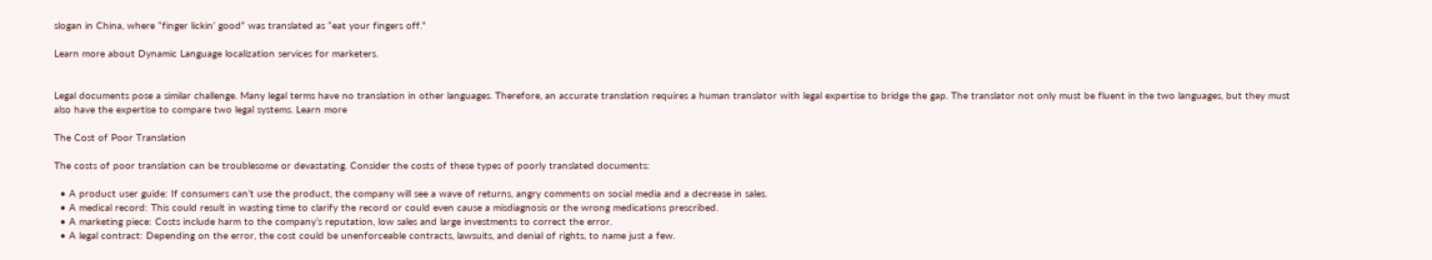slogan in China, where “finger lickin’ good” was translated as “eat your fingers off.”

Learn more about Dynamic Language localization services for marketers.


Legal documents pose a similar challenge. Many legal terms have no translation in other languages. Therefore, an accurate translation requires a human translator with legal expertise to bridge the gap. The translator not only must be fluent in the two languages, but they must also have the expertise to compare two legal systems. Learn more

The Cost of Poor Translation

The costs of poor translation can be troublesome or devastating. Consider the costs of these types of poorly translated documents:

  • A product user guide: If consumers can’t use the product, the company will see a wave of returns, angry comments on social media and a decrease in sales.
  • A medical record: This could result in wasting time to clarify the record or could even cause a misdiagnosis or the wrong medications prescribed.
  • A marketing piece: Costs include harm to the company’s reputation, low sales and large investments to correct the error.
  • A legal contract: Depending on the error, the cost could be unenforceable contracts, lawsuits, and denial of rights, to name just a few.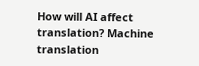How will AI affect translation? Machine translation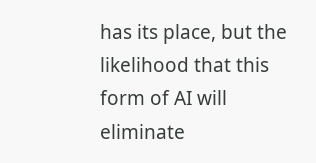has its place, but the likelihood that this form of AI will eliminate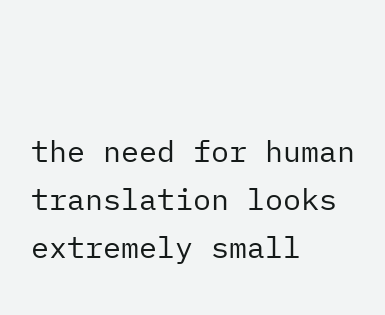the need for human translation looks extremely small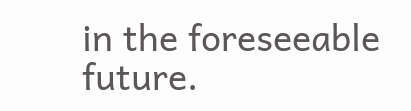in the foreseeable future.